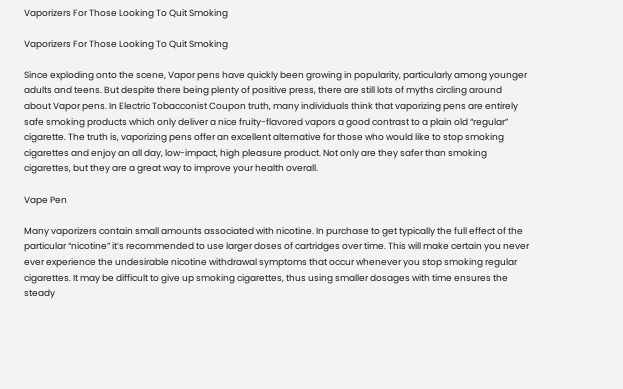Vaporizers For Those Looking To Quit Smoking

Vaporizers For Those Looking To Quit Smoking

Since exploding onto the scene, Vapor pens have quickly been growing in popularity, particularly among younger adults and teens. But despite there being plenty of positive press, there are still lots of myths circling around about Vapor pens. In Electric Tobacconist Coupon truth, many individuals think that vaporizing pens are entirely safe smoking products which only deliver a nice fruity-flavored vapors a good contrast to a plain old “regular” cigarette. The truth is, vaporizing pens offer an excellent alternative for those who would like to stop smoking cigarettes and enjoy an all day, low-impact, high pleasure product. Not only are they safer than smoking cigarettes, but they are a great way to improve your health overall.

Vape Pen

Many vaporizers contain small amounts associated with nicotine. In purchase to get typically the full effect of the particular “nicotine” it’s recommended to use larger doses of cartridges over time. This will make certain you never ever experience the undesirable nicotine withdrawal symptoms that occur whenever you stop smoking regular cigarettes. It may be difficult to give up smoking cigarettes, thus using smaller dosages with time ensures the steady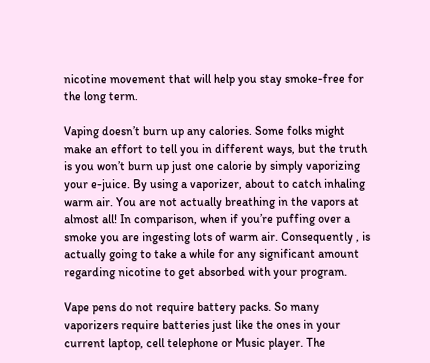nicotine movement that will help you stay smoke-free for the long term.

Vaping doesn’t burn up any calories. Some folks might make an effort to tell you in different ways, but the truth is you won’t burn up just one calorie by simply vaporizing your e-juice. By using a vaporizer, about to catch inhaling warm air. You are not actually breathing in the vapors at almost all! In comparison, when if you’re puffing over a smoke you are ingesting lots of warm air. Consequently , is actually going to take a while for any significant amount regarding nicotine to get absorbed with your program.

Vape pens do not require battery packs. So many vaporizers require batteries just like the ones in your current laptop, cell telephone or Music player. The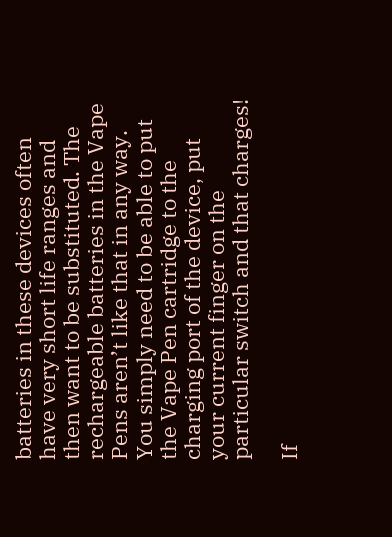batteries in these devices often have very short life ranges and then want to be substituted. The rechargeable batteries in the Vape Pens aren’t like that in any way. You simply need to be able to put the Vape Pen cartridge to the charging port of the device, put your current finger on the particular switch and that charges!

If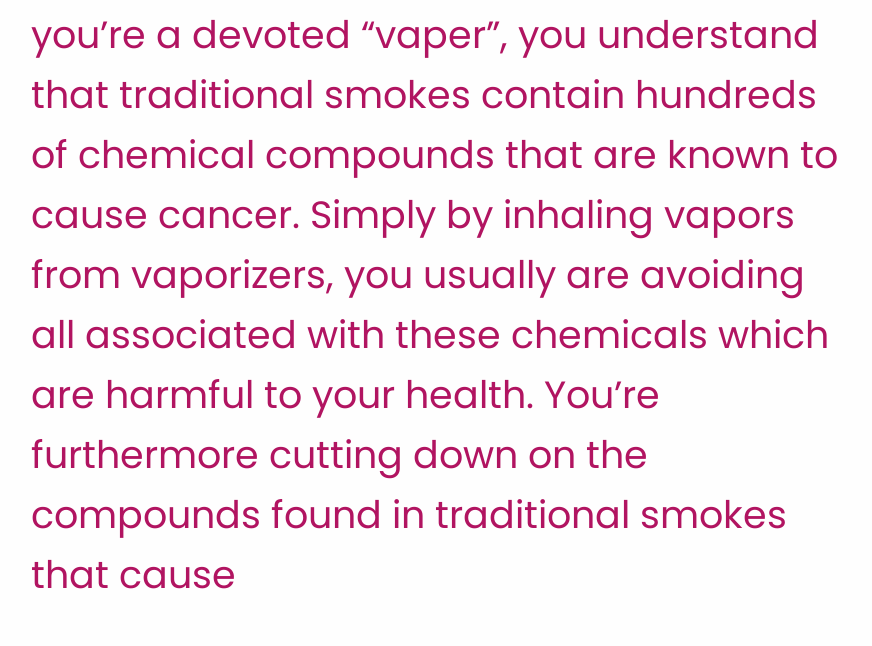you’re a devoted “vaper”, you understand that traditional smokes contain hundreds of chemical compounds that are known to cause cancer. Simply by inhaling vapors from vaporizers, you usually are avoiding all associated with these chemicals which are harmful to your health. You’re furthermore cutting down on the compounds found in traditional smokes that cause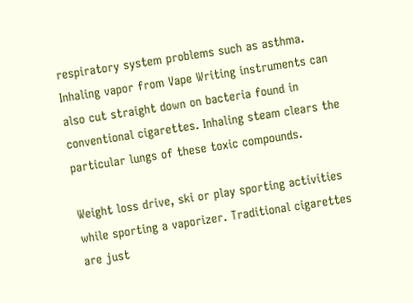respiratory system problems such as asthma. Inhaling vapor from Vape Writing instruments can also cut straight down on bacteria found in conventional cigarettes. Inhaling steam clears the particular lungs of these toxic compounds.

Weight loss drive, ski or play sporting activities while sporting a vaporizer. Traditional cigarettes are just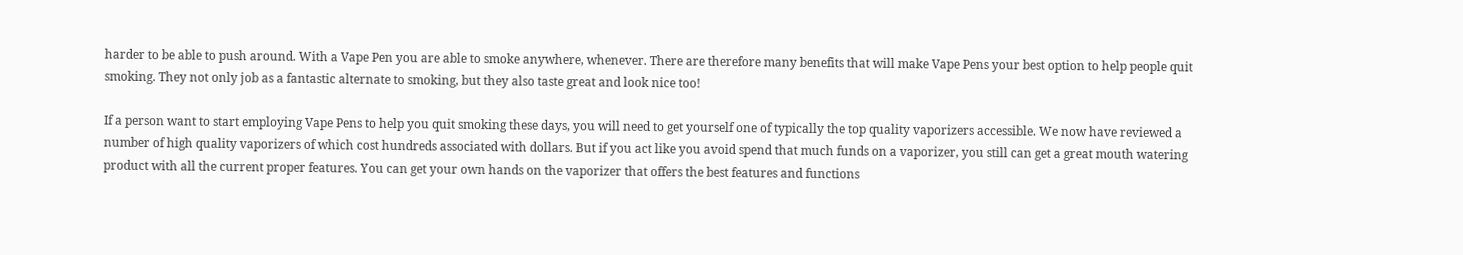harder to be able to push around. With a Vape Pen you are able to smoke anywhere, whenever. There are therefore many benefits that will make Vape Pens your best option to help people quit smoking. They not only job as a fantastic alternate to smoking, but they also taste great and look nice too!

If a person want to start employing Vape Pens to help you quit smoking these days, you will need to get yourself one of typically the top quality vaporizers accessible. We now have reviewed a number of high quality vaporizers of which cost hundreds associated with dollars. But if you act like you avoid spend that much funds on a vaporizer, you still can get a great mouth watering product with all the current proper features. You can get your own hands on the vaporizer that offers the best features and functions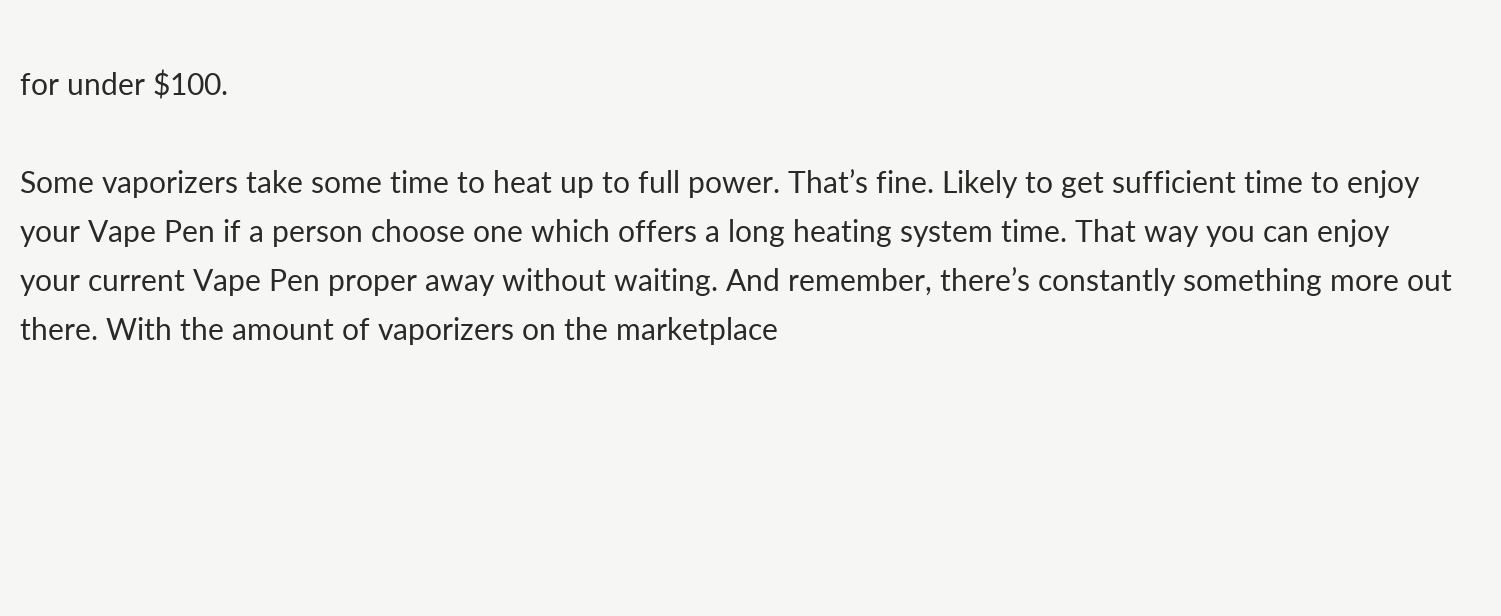for under $100.

Some vaporizers take some time to heat up to full power. That’s fine. Likely to get sufficient time to enjoy your Vape Pen if a person choose one which offers a long heating system time. That way you can enjoy your current Vape Pen proper away without waiting. And remember, there’s constantly something more out there. With the amount of vaporizers on the marketplace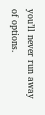you’ll never run away of options.